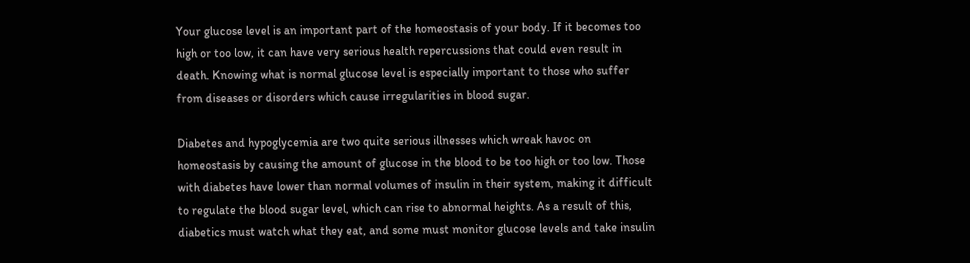Your glucose level is an important part of the homeostasis of your body. If it becomes too high or too low, it can have very serious health repercussions that could even result in death. Knowing what is normal glucose level is especially important to those who suffer from diseases or disorders which cause irregularities in blood sugar.

Diabetes and hypoglycemia are two quite serious illnesses which wreak havoc on homeostasis by causing the amount of glucose in the blood to be too high or too low. Those with diabetes have lower than normal volumes of insulin in their system, making it difficult to regulate the blood sugar level, which can rise to abnormal heights. As a result of this, diabetics must watch what they eat, and some must monitor glucose levels and take insulin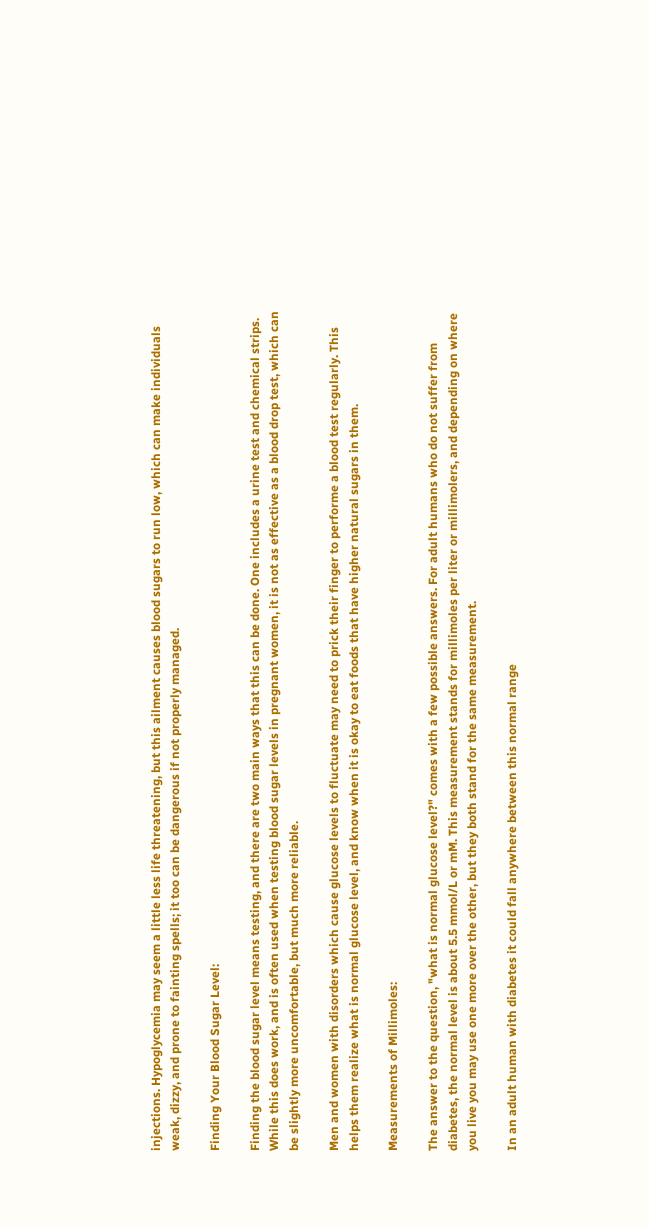injections. Hypoglycemia may seem a little less life threatening, but this ailment causes blood sugars to run low, which can make individuals weak, dizzy, and prone to fainting spells; it too can be dangerous if not properly managed.

Finding Your Blood Sugar Level:

Finding the blood sugar level means testing, and there are two main ways that this can be done. One includes a urine test and chemical strips. While this does work, and is often used when testing blood sugar levels in pregnant women, it is not as effective as a blood drop test, which can be slightly more uncomfortable, but much more reliable.

Men and women with disorders which cause glucose levels to fluctuate may need to prick their finger to performe a blood test regularly. This helps them realize what is normal glucose level, and know when it is okay to eat foods that have higher natural sugars in them.

Measurements of Millimoles:

The answer to the question, "what is normal glucose level?" comes with a few possible answers. For adult humans who do not suffer from diabetes, the normal level is about 5.5 mmol/L or mM. This measurement stands for millimoles per liter or millimolers, and depending on where you live you may use one more over the other, but they both stand for the same measurement.

In an adult human with diabetes it could fall anywhere between this normal range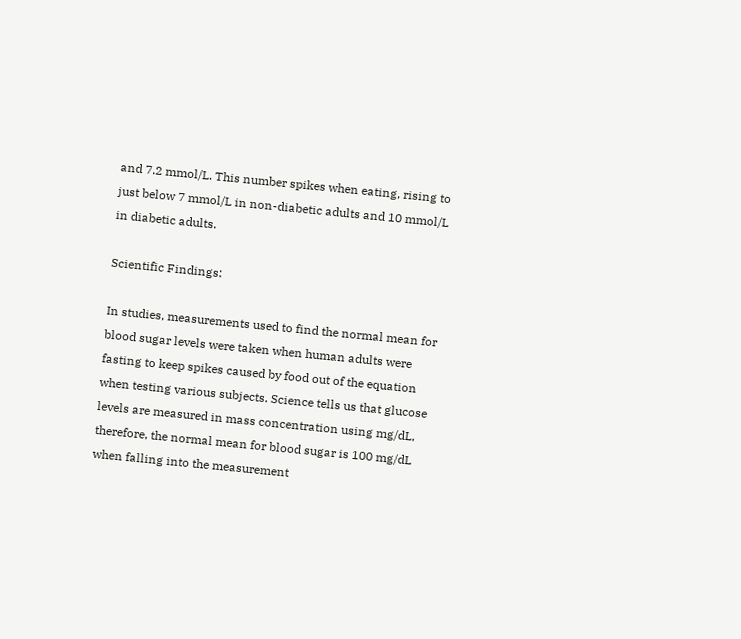and 7.2 mmol/L. This number spikes when eating, rising to just below 7 mmol/L in non-diabetic adults and 10 mmol/L in diabetic adults.

Scientific Findings:

In studies, measurements used to find the normal mean for blood sugar levels were taken when human adults were fasting to keep spikes caused by food out of the equation when testing various subjects. Science tells us that glucose levels are measured in mass concentration using mg/dL, therefore, the normal mean for blood sugar is 100 mg/dL when falling into the measurement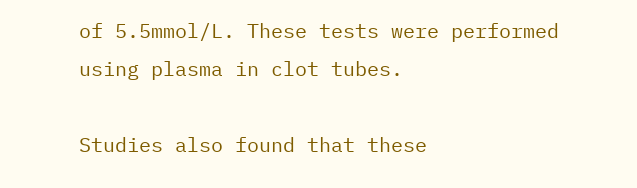of 5.5mmol/L. These tests were performed using plasma in clot tubes.

Studies also found that these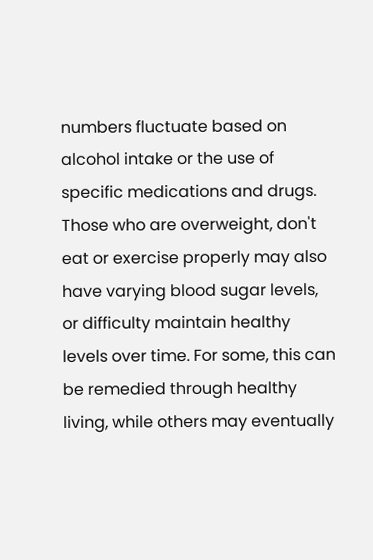numbers fluctuate based on alcohol intake or the use of specific medications and drugs. Those who are overweight, don't eat or exercise properly may also have varying blood sugar levels, or difficulty maintain healthy levels over time. For some, this can be remedied through healthy living, while others may eventually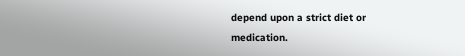depend upon a strict diet or medication.